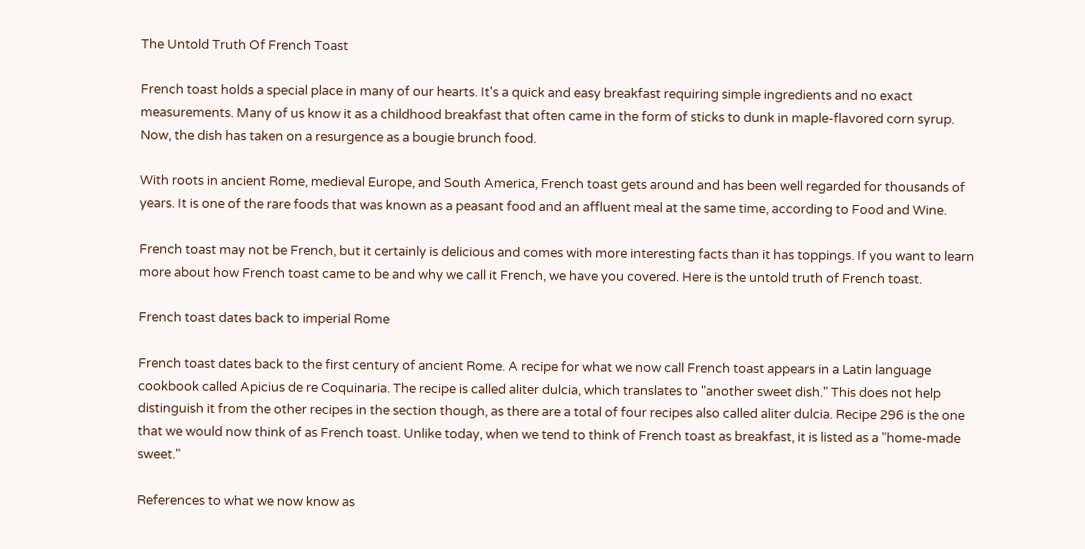The Untold Truth Of French Toast

French toast holds a special place in many of our hearts. It's a quick and easy breakfast requiring simple ingredients and no exact measurements. Many of us know it as a childhood breakfast that often came in the form of sticks to dunk in maple-flavored corn syrup. Now, the dish has taken on a resurgence as a bougie brunch food.

With roots in ancient Rome, medieval Europe, and South America, French toast gets around and has been well regarded for thousands of years. It is one of the rare foods that was known as a peasant food and an affluent meal at the same time, according to Food and Wine.

French toast may not be French, but it certainly is delicious and comes with more interesting facts than it has toppings. If you want to learn more about how French toast came to be and why we call it French, we have you covered. Here is the untold truth of French toast.

French toast dates back to imperial Rome

French toast dates back to the first century of ancient Rome. A recipe for what we now call French toast appears in a Latin language cookbook called Apicius de re Coquinaria. The recipe is called aliter dulcia, which translates to "another sweet dish." This does not help distinguish it from the other recipes in the section though, as there are a total of four recipes also called aliter dulcia. Recipe 296 is the one that we would now think of as French toast. Unlike today, when we tend to think of French toast as breakfast, it is listed as a "home-made sweet."

References to what we now know as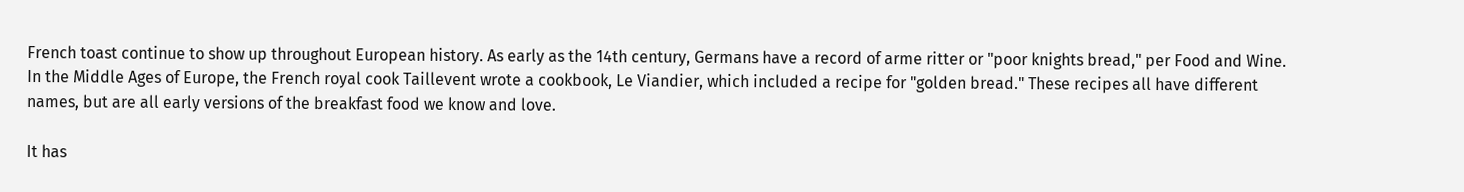French toast continue to show up throughout European history. As early as the 14th century, Germans have a record of arme ritter or "poor knights bread," per Food and Wine. In the Middle Ages of Europe, the French royal cook Taillevent wrote a cookbook, Le Viandier, which included a recipe for "golden bread." These recipes all have different names, but are all early versions of the breakfast food we know and love.

It has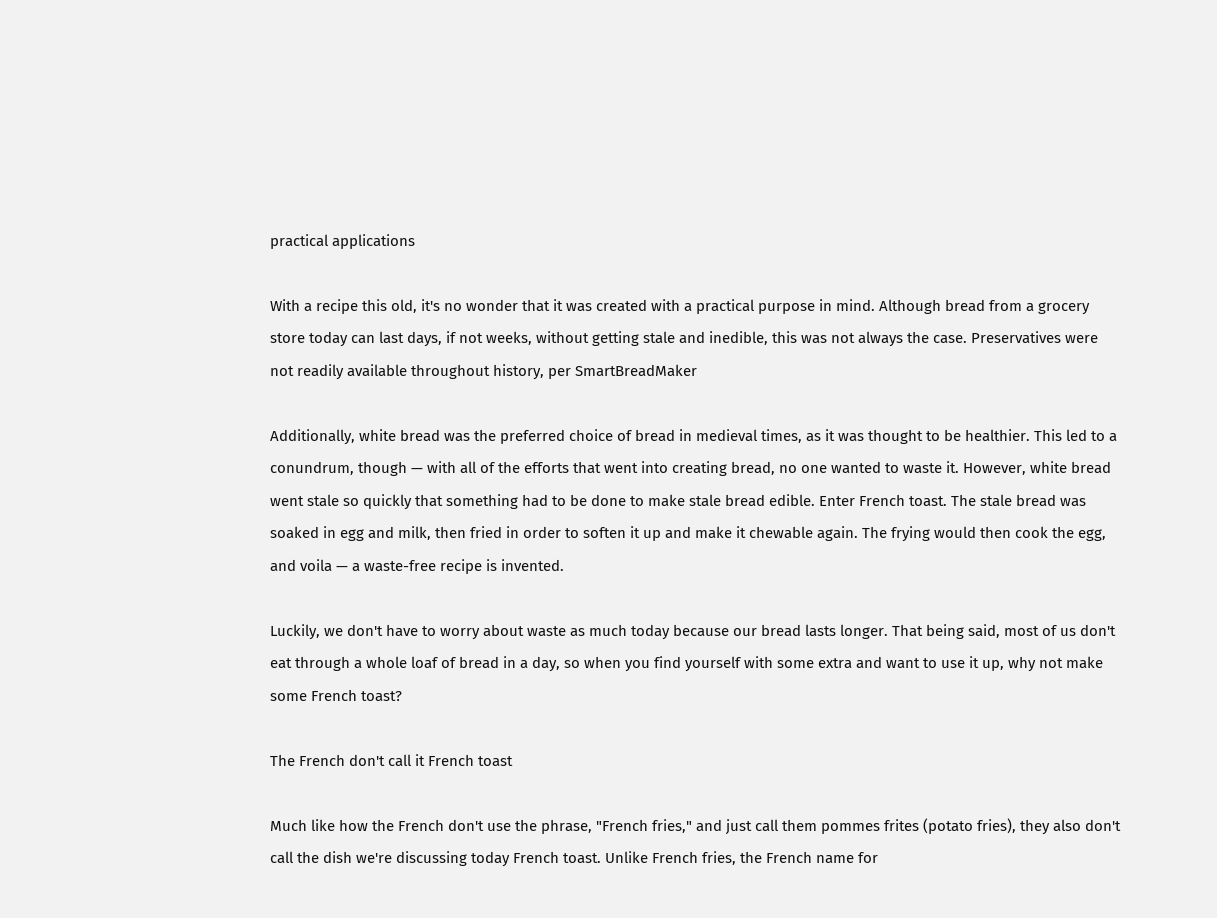practical applications

With a recipe this old, it's no wonder that it was created with a practical purpose in mind. Although bread from a grocery store today can last days, if not weeks, without getting stale and inedible, this was not always the case. Preservatives were not readily available throughout history, per SmartBreadMaker

Additionally, white bread was the preferred choice of bread in medieval times, as it was thought to be healthier. This led to a conundrum, though — with all of the efforts that went into creating bread, no one wanted to waste it. However, white bread went stale so quickly that something had to be done to make stale bread edible. Enter French toast. The stale bread was soaked in egg and milk, then fried in order to soften it up and make it chewable again. The frying would then cook the egg, and voila — a waste-free recipe is invented.

Luckily, we don't have to worry about waste as much today because our bread lasts longer. That being said, most of us don't eat through a whole loaf of bread in a day, so when you find yourself with some extra and want to use it up, why not make some French toast?

The French don't call it French toast

Much like how the French don't use the phrase, "French fries," and just call them pommes frites (potato fries), they also don't call the dish we're discussing today French toast. Unlike French fries, the French name for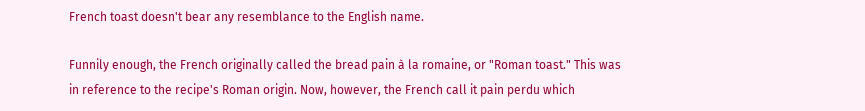French toast doesn't bear any resemblance to the English name.

Funnily enough, the French originally called the bread pain à la romaine, or "Roman toast." This was in reference to the recipe's Roman origin. Now, however, the French call it pain perdu which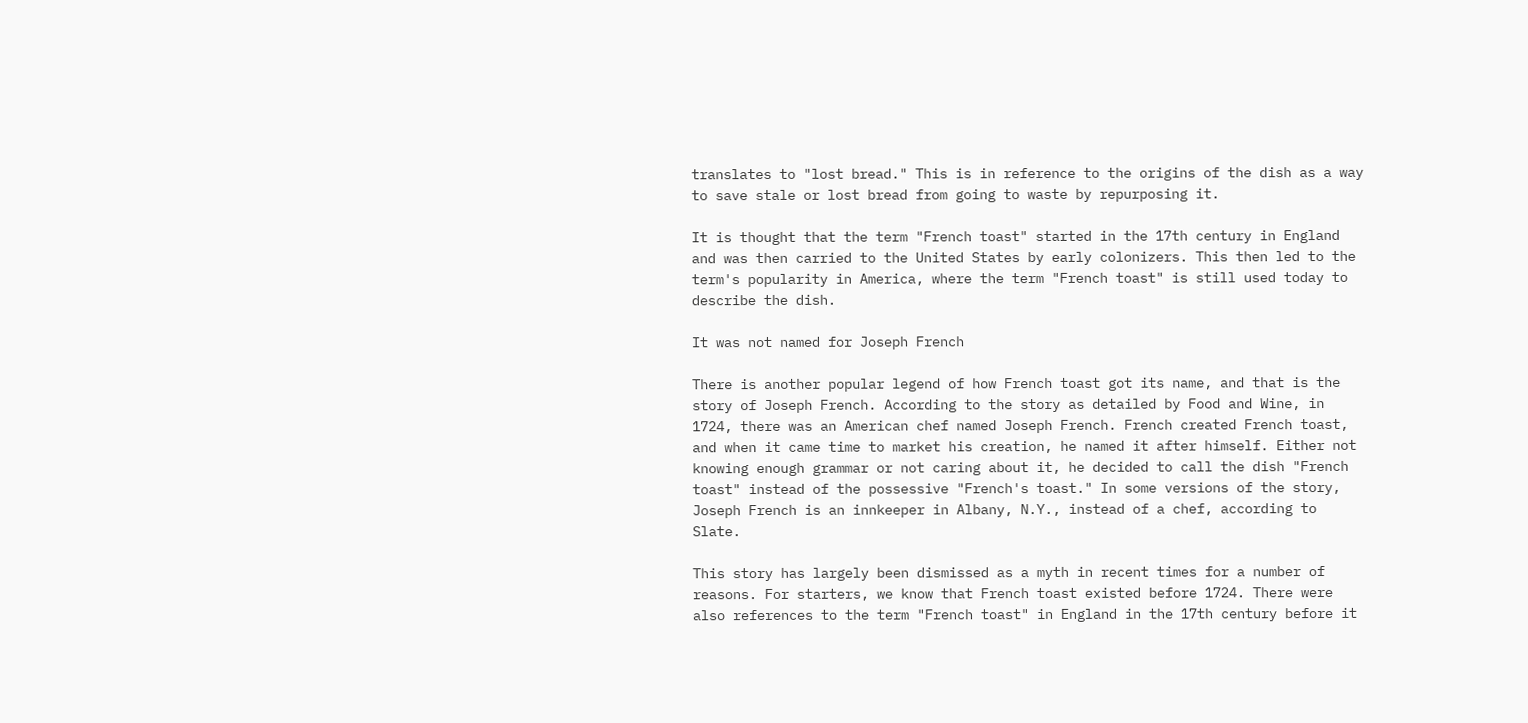translates to "lost bread." This is in reference to the origins of the dish as a way to save stale or lost bread from going to waste by repurposing it.

It is thought that the term "French toast" started in the 17th century in England and was then carried to the United States by early colonizers. This then led to the term's popularity in America, where the term "French toast" is still used today to describe the dish.

It was not named for Joseph French

There is another popular legend of how French toast got its name, and that is the story of Joseph French. According to the story as detailed by Food and Wine, in 1724, there was an American chef named Joseph French. French created French toast, and when it came time to market his creation, he named it after himself. Either not knowing enough grammar or not caring about it, he decided to call the dish "French toast" instead of the possessive "French's toast." In some versions of the story, Joseph French is an innkeeper in Albany, N.Y., instead of a chef, according to Slate.

This story has largely been dismissed as a myth in recent times for a number of reasons. For starters, we know that French toast existed before 1724. There were also references to the term "French toast" in England in the 17th century before it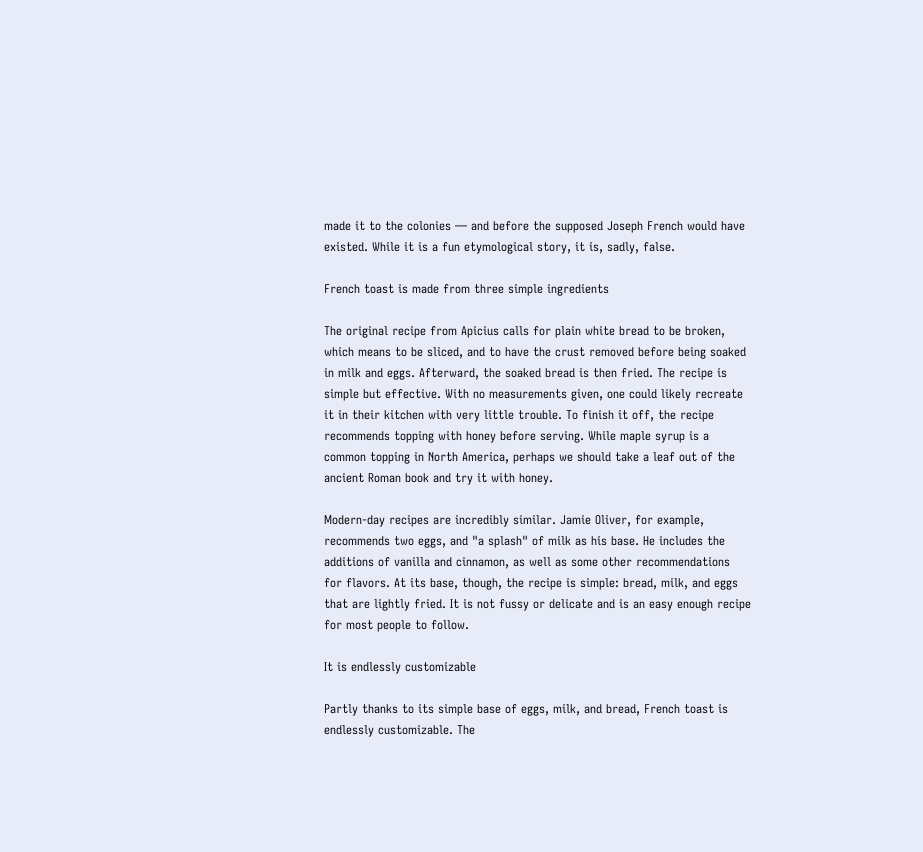made it to the colonies — and before the supposed Joseph French would have existed. While it is a fun etymological story, it is, sadly, false.

French toast is made from three simple ingredients

The original recipe from Apicius calls for plain white bread to be broken, which means to be sliced, and to have the crust removed before being soaked in milk and eggs. Afterward, the soaked bread is then fried. The recipe is simple but effective. With no measurements given, one could likely recreate it in their kitchen with very little trouble. To finish it off, the recipe recommends topping with honey before serving. While maple syrup is a common topping in North America, perhaps we should take a leaf out of the ancient Roman book and try it with honey.

Modern-day recipes are incredibly similar. Jamie Oliver, for example, recommends two eggs, and "a splash" of milk as his base. He includes the additions of vanilla and cinnamon, as well as some other recommendations for flavors. At its base, though, the recipe is simple: bread, milk, and eggs that are lightly fried. It is not fussy or delicate and is an easy enough recipe for most people to follow.

It is endlessly customizable

Partly thanks to its simple base of eggs, milk, and bread, French toast is endlessly customizable. The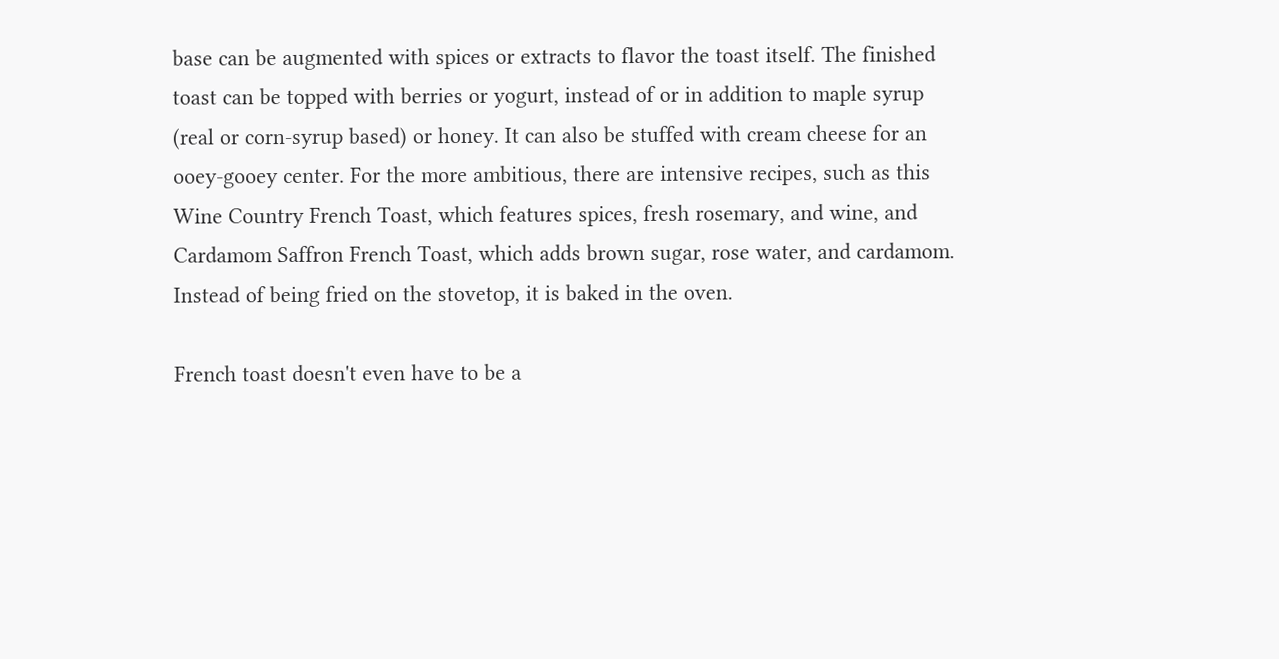base can be augmented with spices or extracts to flavor the toast itself. The finished toast can be topped with berries or yogurt, instead of or in addition to maple syrup (real or corn-syrup based) or honey. It can also be stuffed with cream cheese for an ooey-gooey center. For the more ambitious, there are intensive recipes, such as this Wine Country French Toast, which features spices, fresh rosemary, and wine, and Cardamom Saffron French Toast, which adds brown sugar, rose water, and cardamom. Instead of being fried on the stovetop, it is baked in the oven.

French toast doesn't even have to be a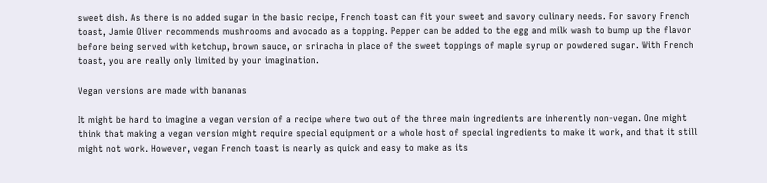sweet dish. As there is no added sugar in the basic recipe, French toast can fit your sweet and savory culinary needs. For savory French toast, Jamie Oliver recommends mushrooms and avocado as a topping. Pepper can be added to the egg and milk wash to bump up the flavor before being served with ketchup, brown sauce, or sriracha in place of the sweet toppings of maple syrup or powdered sugar. With French toast, you are really only limited by your imagination.

Vegan versions are made with bananas

It might be hard to imagine a vegan version of a recipe where two out of the three main ingredients are inherently non-vegan. One might think that making a vegan version might require special equipment or a whole host of special ingredients to make it work, and that it still might not work. However, vegan French toast is nearly as quick and easy to make as its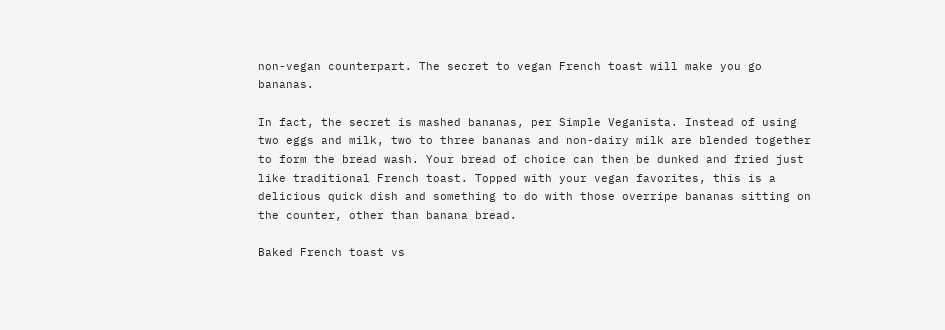non-vegan counterpart. The secret to vegan French toast will make you go bananas.

In fact, the secret is mashed bananas, per Simple Veganista. Instead of using two eggs and milk, two to three bananas and non-dairy milk are blended together to form the bread wash. Your bread of choice can then be dunked and fried just like traditional French toast. Topped with your vegan favorites, this is a delicious quick dish and something to do with those overripe bananas sitting on the counter, other than banana bread.

Baked French toast vs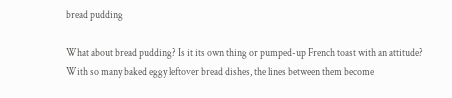bread pudding

What about bread pudding? Is it its own thing or pumped-up French toast with an attitude? With so many baked eggy leftover bread dishes, the lines between them become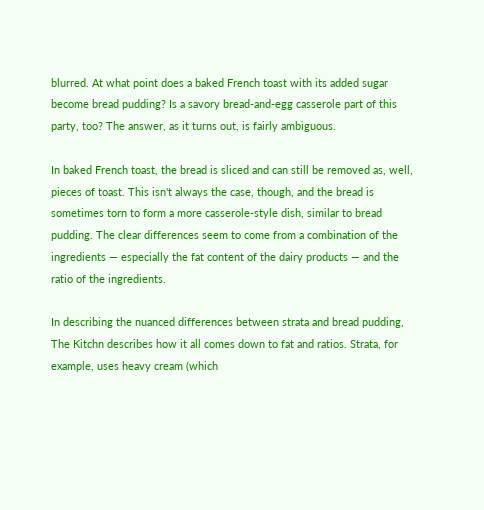blurred. At what point does a baked French toast with its added sugar become bread pudding? Is a savory bread-and-egg casserole part of this party, too? The answer, as it turns out, is fairly ambiguous.

In baked French toast, the bread is sliced and can still be removed as, well, pieces of toast. This isn't always the case, though, and the bread is sometimes torn to form a more casserole-style dish, similar to bread pudding. The clear differences seem to come from a combination of the ingredients — especially the fat content of the dairy products — and the ratio of the ingredients.

In describing the nuanced differences between strata and bread pudding, The Kitchn describes how it all comes down to fat and ratios. Strata, for example, uses heavy cream (which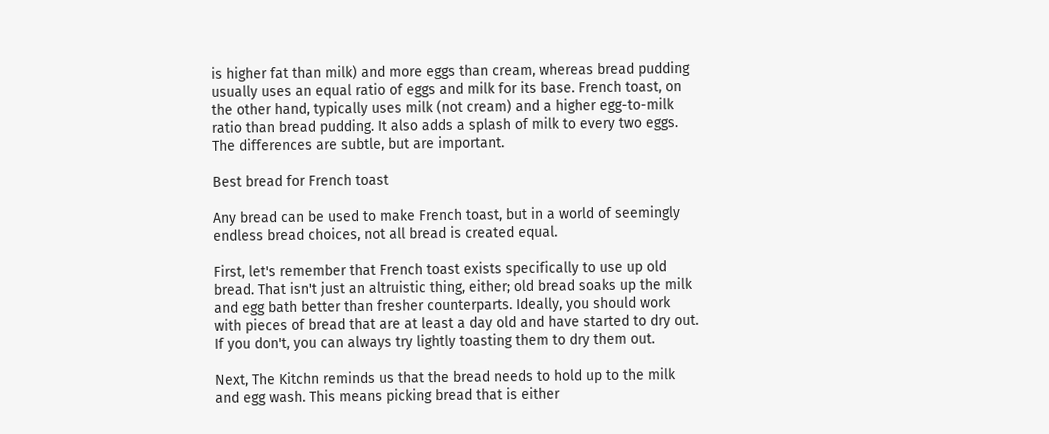is higher fat than milk) and more eggs than cream, whereas bread pudding usually uses an equal ratio of eggs and milk for its base. French toast, on the other hand, typically uses milk (not cream) and a higher egg-to-milk ratio than bread pudding. It also adds a splash of milk to every two eggs. The differences are subtle, but are important.

Best bread for French toast

Any bread can be used to make French toast, but in a world of seemingly endless bread choices, not all bread is created equal.

First, let's remember that French toast exists specifically to use up old bread. That isn't just an altruistic thing, either; old bread soaks up the milk and egg bath better than fresher counterparts. Ideally, you should work with pieces of bread that are at least a day old and have started to dry out. If you don't, you can always try lightly toasting them to dry them out.

Next, The Kitchn reminds us that the bread needs to hold up to the milk and egg wash. This means picking bread that is either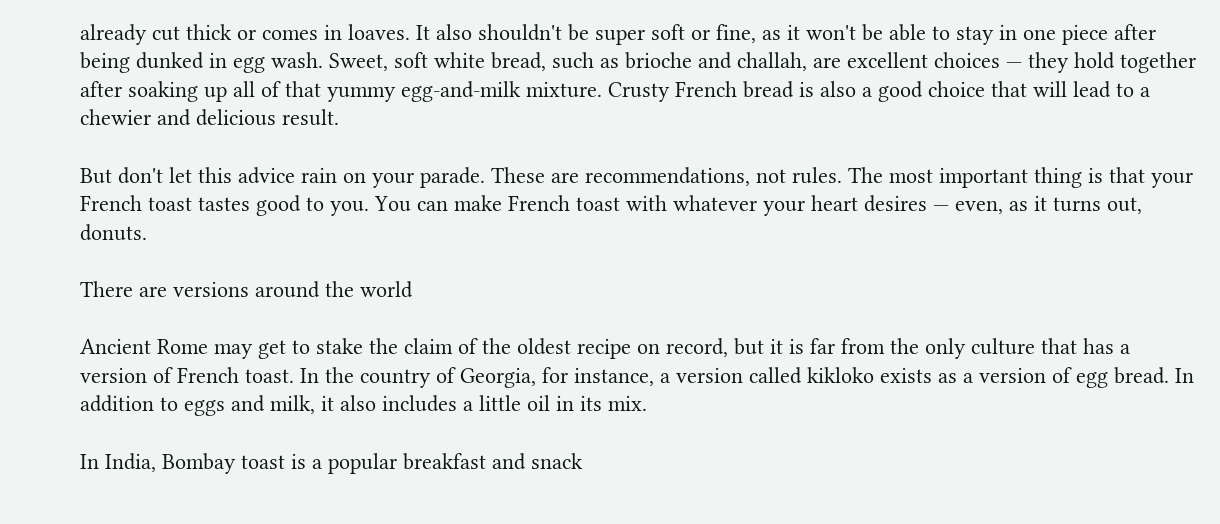already cut thick or comes in loaves. It also shouldn't be super soft or fine, as it won't be able to stay in one piece after being dunked in egg wash. Sweet, soft white bread, such as brioche and challah, are excellent choices — they hold together after soaking up all of that yummy egg-and-milk mixture. Crusty French bread is also a good choice that will lead to a chewier and delicious result.

But don't let this advice rain on your parade. These are recommendations, not rules. The most important thing is that your French toast tastes good to you. You can make French toast with whatever your heart desires — even, as it turns out, donuts.

There are versions around the world

Ancient Rome may get to stake the claim of the oldest recipe on record, but it is far from the only culture that has a version of French toast. In the country of Georgia, for instance, a version called kikloko exists as a version of egg bread. In addition to eggs and milk, it also includes a little oil in its mix.

In India, Bombay toast is a popular breakfast and snack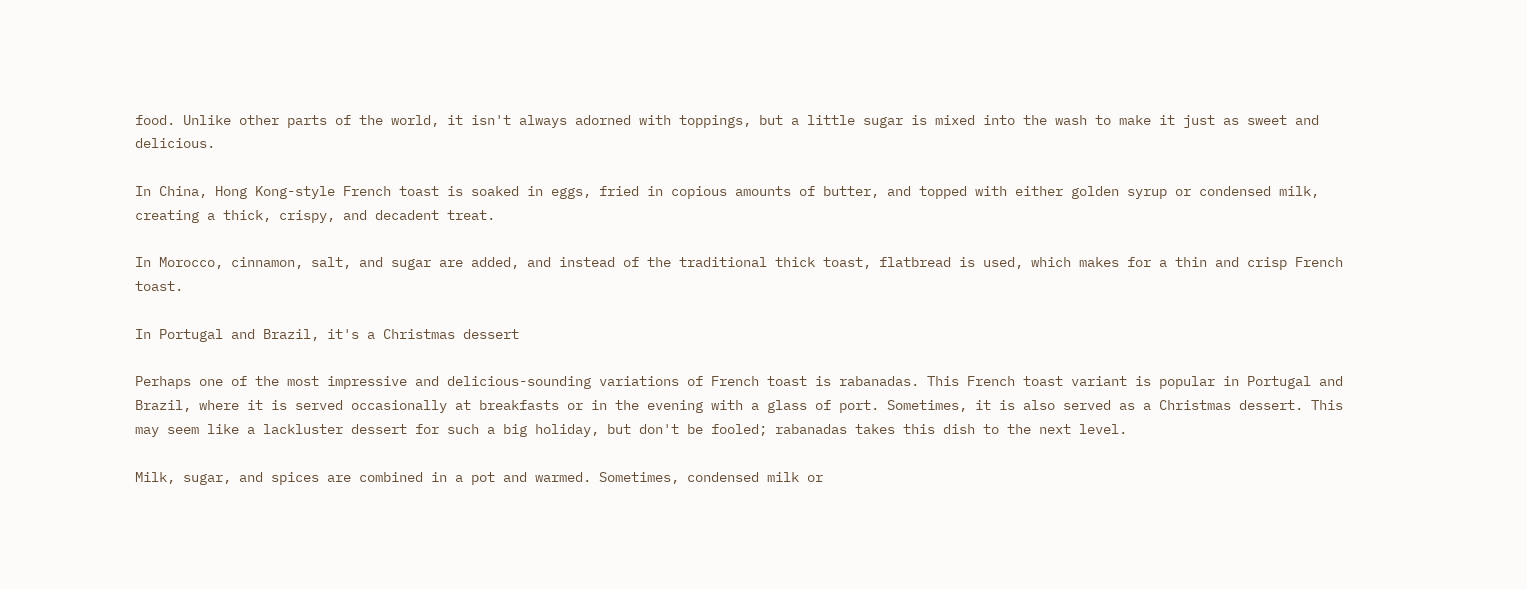food. Unlike other parts of the world, it isn't always adorned with toppings, but a little sugar is mixed into the wash to make it just as sweet and delicious.

In China, Hong Kong-style French toast is soaked in eggs, fried in copious amounts of butter, and topped with either golden syrup or condensed milk, creating a thick, crispy, and decadent treat.

In Morocco, cinnamon, salt, and sugar are added, and instead of the traditional thick toast, flatbread is used, which makes for a thin and crisp French toast.

In Portugal and Brazil, it's a Christmas dessert

Perhaps one of the most impressive and delicious-sounding variations of French toast is rabanadas. This French toast variant is popular in Portugal and Brazil, where it is served occasionally at breakfasts or in the evening with a glass of port. Sometimes, it is also served as a Christmas dessert. This may seem like a lackluster dessert for such a big holiday, but don't be fooled; rabanadas takes this dish to the next level.

Milk, sugar, and spices are combined in a pot and warmed. Sometimes, condensed milk or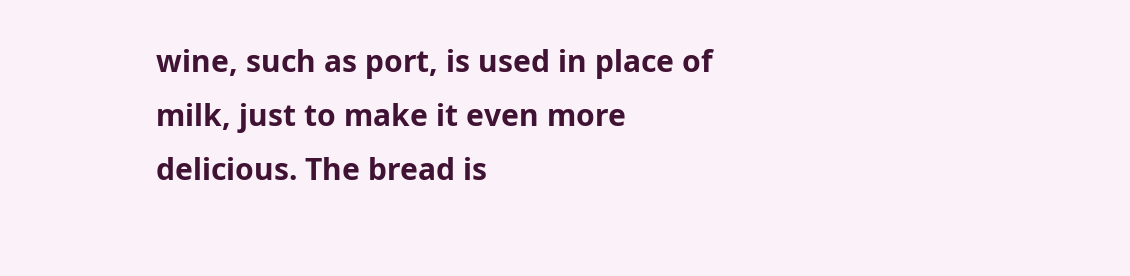wine, such as port, is used in place of milk, just to make it even more delicious. The bread is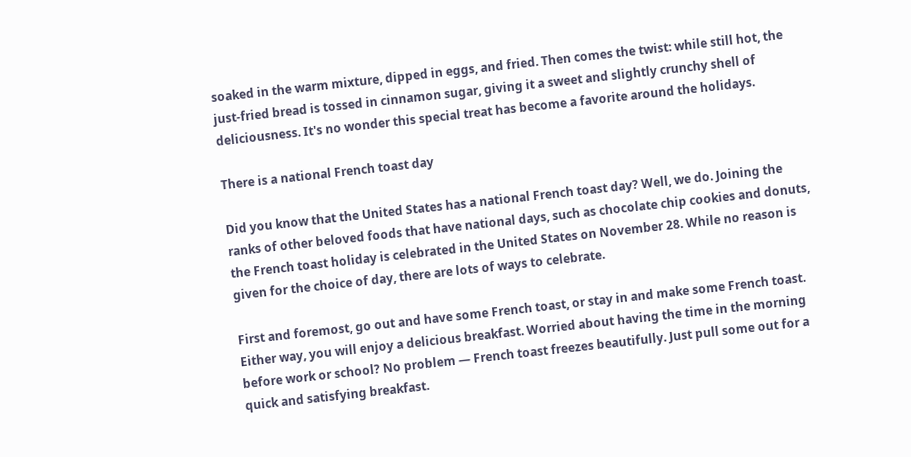soaked in the warm mixture, dipped in eggs, and fried. Then comes the twist: while still hot, the just-fried bread is tossed in cinnamon sugar, giving it a sweet and slightly crunchy shell of deliciousness. It's no wonder this special treat has become a favorite around the holidays.

There is a national French toast day

Did you know that the United States has a national French toast day? Well, we do. Joining the ranks of other beloved foods that have national days, such as chocolate chip cookies and donuts, the French toast holiday is celebrated in the United States on November 28. While no reason is given for the choice of day, there are lots of ways to celebrate.

First and foremost, go out and have some French toast, or stay in and make some French toast. Either way, you will enjoy a delicious breakfast. Worried about having the time in the morning before work or school? No problem — French toast freezes beautifully. Just pull some out for a quick and satisfying breakfast.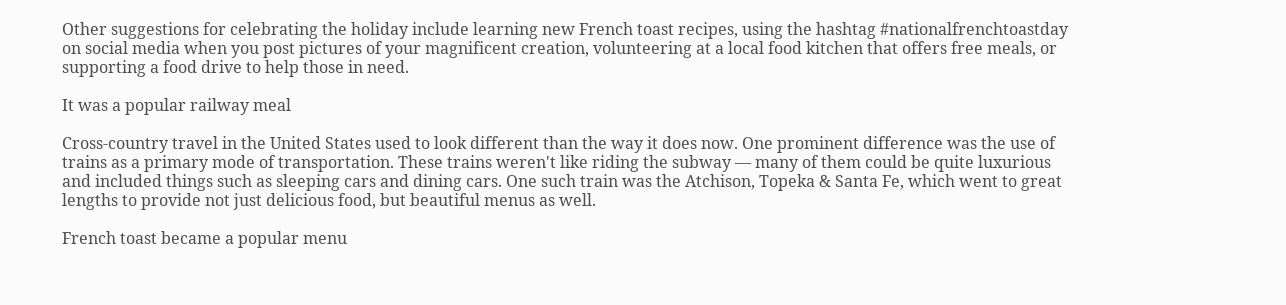Other suggestions for celebrating the holiday include learning new French toast recipes, using the hashtag #nationalfrenchtoastday on social media when you post pictures of your magnificent creation, volunteering at a local food kitchen that offers free meals, or supporting a food drive to help those in need.

It was a popular railway meal

Cross-country travel in the United States used to look different than the way it does now. One prominent difference was the use of trains as a primary mode of transportation. These trains weren't like riding the subway — many of them could be quite luxurious and included things such as sleeping cars and dining cars. One such train was the Atchison, Topeka & Santa Fe, which went to great lengths to provide not just delicious food, but beautiful menus as well.

French toast became a popular menu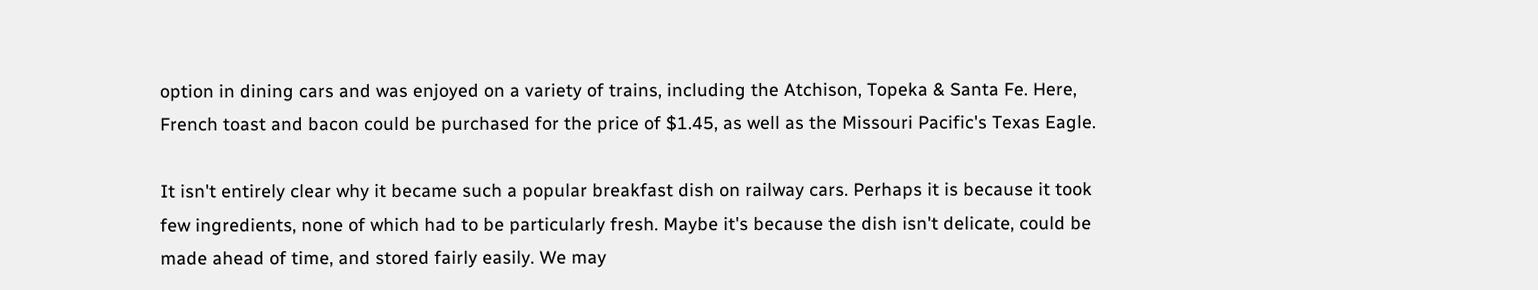option in dining cars and was enjoyed on a variety of trains, including the Atchison, Topeka & Santa Fe. Here, French toast and bacon could be purchased for the price of $1.45, as well as the Missouri Pacific's Texas Eagle.

It isn't entirely clear why it became such a popular breakfast dish on railway cars. Perhaps it is because it took few ingredients, none of which had to be particularly fresh. Maybe it's because the dish isn't delicate, could be made ahead of time, and stored fairly easily. We may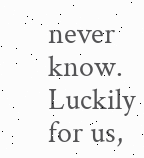never know. Luckily for us,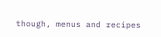though, menus and recipes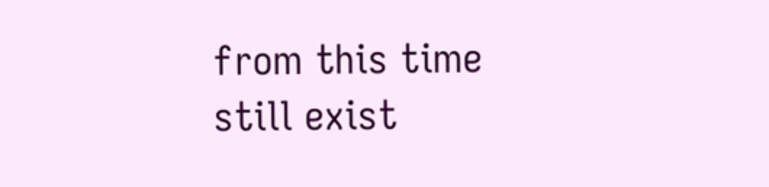from this time still exist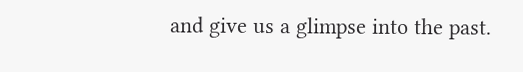and give us a glimpse into the past.